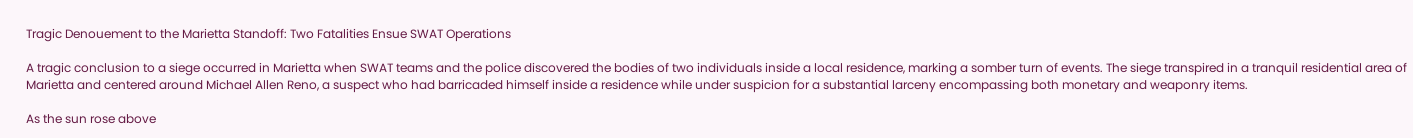Tragic Denouement to the Marietta Standoff: Two Fatalities Ensue SWAT Operations

A tragic conclusion to a siege occurred in Marietta when SWAT teams and the police discovered the bodies of two individuals inside a local residence, marking a somber turn of events. The siege transpired in a tranquil residential area of Marietta and centered around Michael Allen Reno, a suspect who had barricaded himself inside a residence while under suspicion for a substantial larceny encompassing both monetary and weaponry items.

As the sun rose above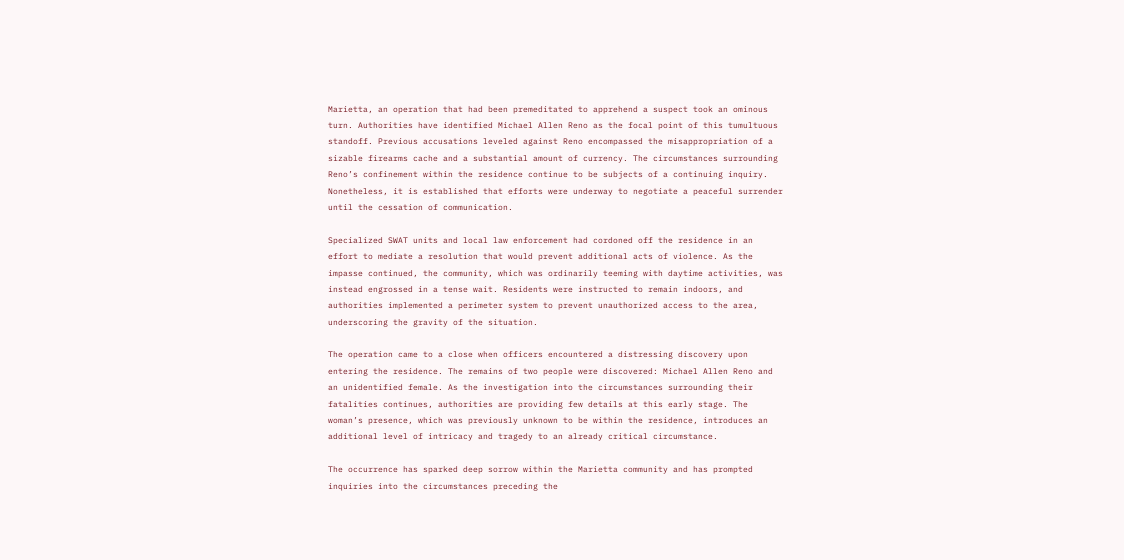Marietta, an operation that had been premeditated to apprehend a suspect took an ominous turn. Authorities have identified Michael Allen Reno as the focal point of this tumultuous standoff. Previous accusations leveled against Reno encompassed the misappropriation of a sizable firearms cache and a substantial amount of currency. The circumstances surrounding Reno’s confinement within the residence continue to be subjects of a continuing inquiry. Nonetheless, it is established that efforts were underway to negotiate a peaceful surrender until the cessation of communication.

Specialized SWAT units and local law enforcement had cordoned off the residence in an effort to mediate a resolution that would prevent additional acts of violence. As the impasse continued, the community, which was ordinarily teeming with daytime activities, was instead engrossed in a tense wait. Residents were instructed to remain indoors, and authorities implemented a perimeter system to prevent unauthorized access to the area, underscoring the gravity of the situation.

The operation came to a close when officers encountered a distressing discovery upon entering the residence. The remains of two people were discovered: Michael Allen Reno and an unidentified female. As the investigation into the circumstances surrounding their fatalities continues, authorities are providing few details at this early stage. The woman’s presence, which was previously unknown to be within the residence, introduces an additional level of intricacy and tragedy to an already critical circumstance.

The occurrence has sparked deep sorrow within the Marietta community and has prompted inquiries into the circumstances preceding the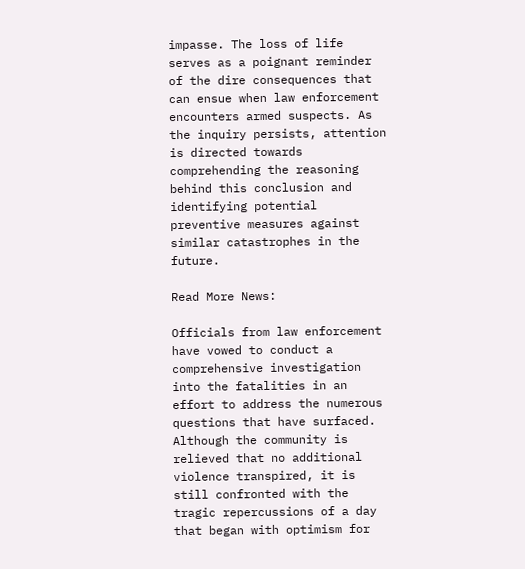impasse. The loss of life serves as a poignant reminder of the dire consequences that can ensue when law enforcement encounters armed suspects. As the inquiry persists, attention is directed towards comprehending the reasoning behind this conclusion and identifying potential preventive measures against similar catastrophes in the future.

Read More News:

Officials from law enforcement have vowed to conduct a comprehensive investigation into the fatalities in an effort to address the numerous questions that have surfaced. Although the community is relieved that no additional violence transpired, it is still confronted with the tragic repercussions of a day that began with optimism for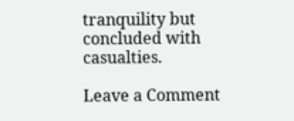tranquility but concluded with casualties.

Leave a Comment